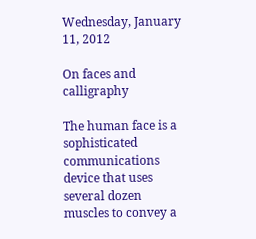Wednesday, January 11, 2012

On faces and calligraphy

The human face is a sophisticated communications device that uses several dozen muscles to convey a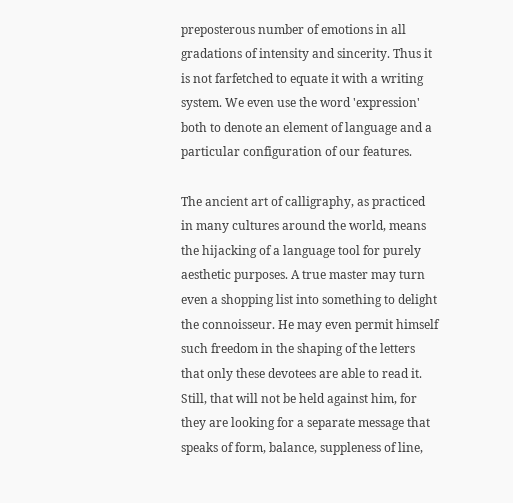preposterous number of emotions in all gradations of intensity and sincerity. Thus it is not farfetched to equate it with a writing system. We even use the word 'expression' both to denote an element of language and a particular configuration of our features.

The ancient art of calligraphy, as practiced in many cultures around the world, means the hijacking of a language tool for purely aesthetic purposes. A true master may turn even a shopping list into something to delight the connoisseur. He may even permit himself such freedom in the shaping of the letters that only these devotees are able to read it. Still, that will not be held against him, for they are looking for a separate message that speaks of form, balance, suppleness of line,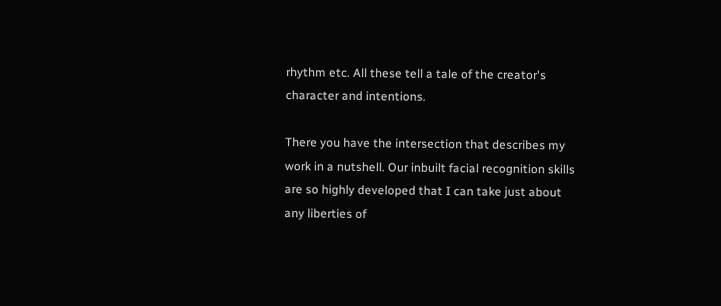rhythm etc. All these tell a tale of the creator's character and intentions.

There you have the intersection that describes my work in a nutshell. Our inbuilt facial recognition skills are so highly developed that I can take just about any liberties of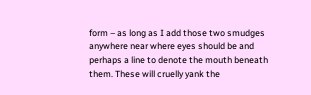form – as long as I add those two smudges anywhere near where eyes should be and perhaps a line to denote the mouth beneath them. These will cruelly yank the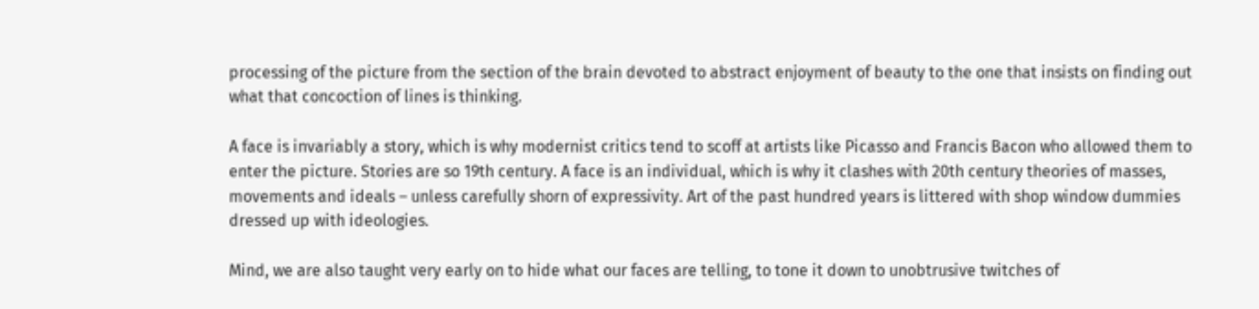processing of the picture from the section of the brain devoted to abstract enjoyment of beauty to the one that insists on finding out what that concoction of lines is thinking.

A face is invariably a story, which is why modernist critics tend to scoff at artists like Picasso and Francis Bacon who allowed them to enter the picture. Stories are so 19th century. A face is an individual, which is why it clashes with 20th century theories of masses, movements and ideals – unless carefully shorn of expressivity. Art of the past hundred years is littered with shop window dummies dressed up with ideologies.

Mind, we are also taught very early on to hide what our faces are telling, to tone it down to unobtrusive twitches of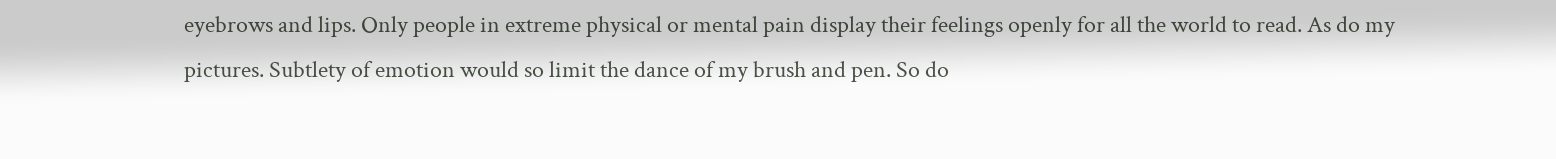eyebrows and lips. Only people in extreme physical or mental pain display their feelings openly for all the world to read. As do my pictures. Subtlety of emotion would so limit the dance of my brush and pen. So do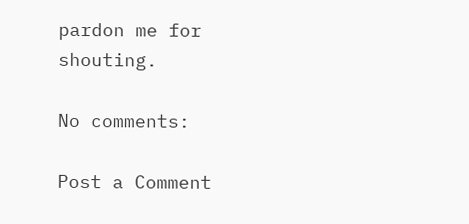pardon me for shouting.

No comments:

Post a Comment